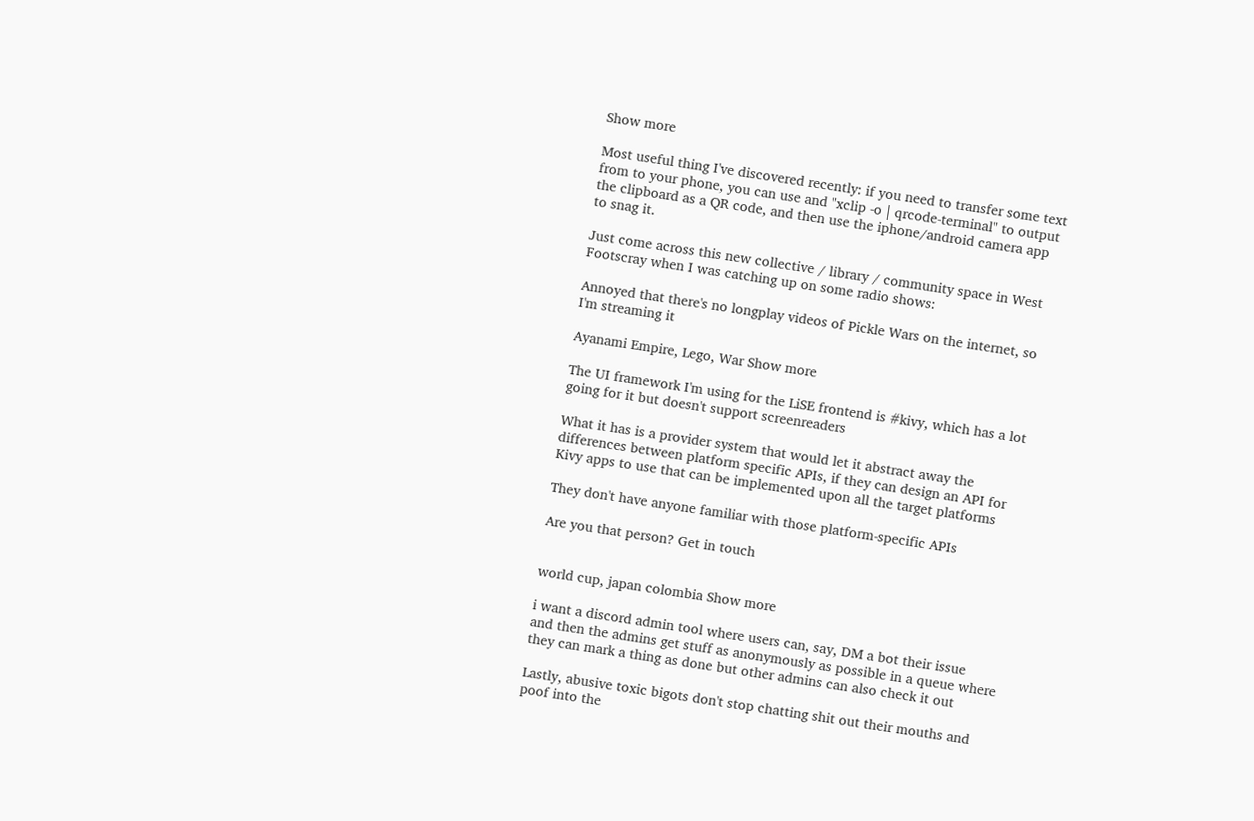Show more

Most useful thing I've discovered recently: if you need to transfer some text from to your phone, you can use and "xclip -o | qrcode-terminal" to output the clipboard as a QR code, and then use the iphone/android camera app to snag it.

Just come across this new collective / library / community space in West Footscray when I was catching up on some radio shows:

Annoyed that there's no longplay videos of Pickle Wars on the internet, so I'm streaming it

Ayanami Empire, Lego, War Show more

The UI framework I'm using for the LiSE frontend is #kivy, which has a lot going for it but doesn't support screenreaders

What it has is a provider system that would let it abstract away the differences between platform specific APIs, if they can design an API for Kivy apps to use that can be implemented upon all the target platforms

They don't have anyone familiar with those platform-specific APIs

Are you that person? Get in touch


world cup, japan colombia Show more

i want a discord admin tool where users can, say, DM a bot their issue
and then the admins get stuff as anonymously as possible in a queue where they can mark a thing as done but other admins can also check it out

Lastly, abusive toxic bigots don't stop chatting shit out their mouths and poof into the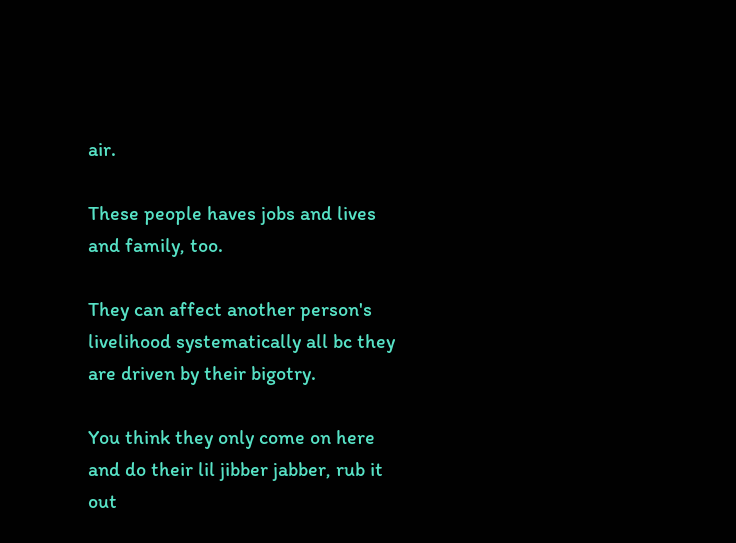air.

These people haves jobs and lives and family, too.

They can affect another person's livelihood systematically all bc they are driven by their bigotry.

You think they only come on here and do their lil jibber jabber, rub it out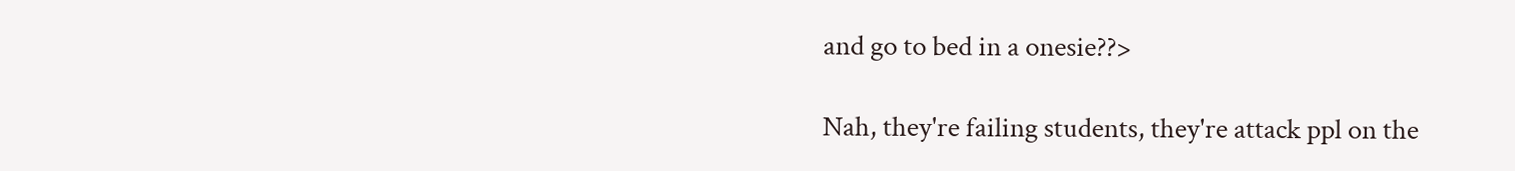and go to bed in a onesie??>

Nah, they're failing students, they're attack ppl on the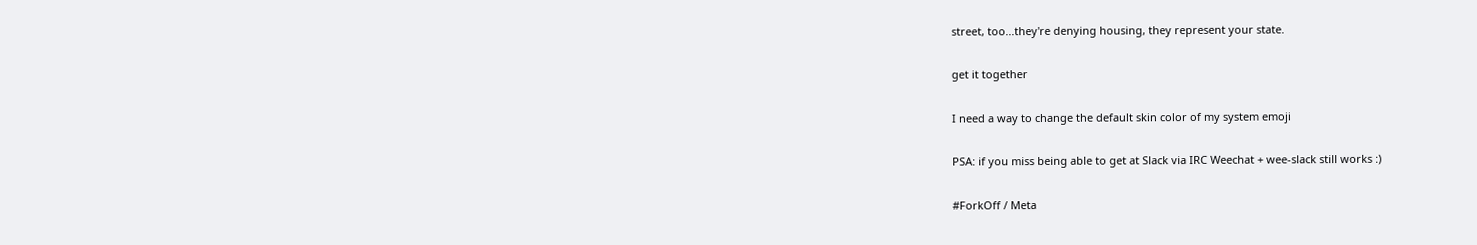street, too...they're denying housing, they represent your state.

get it together

I need a way to change the default skin color of my system emoji

PSA: if you miss being able to get at Slack via IRC Weechat + wee-slack still works :)

#ForkOff / Meta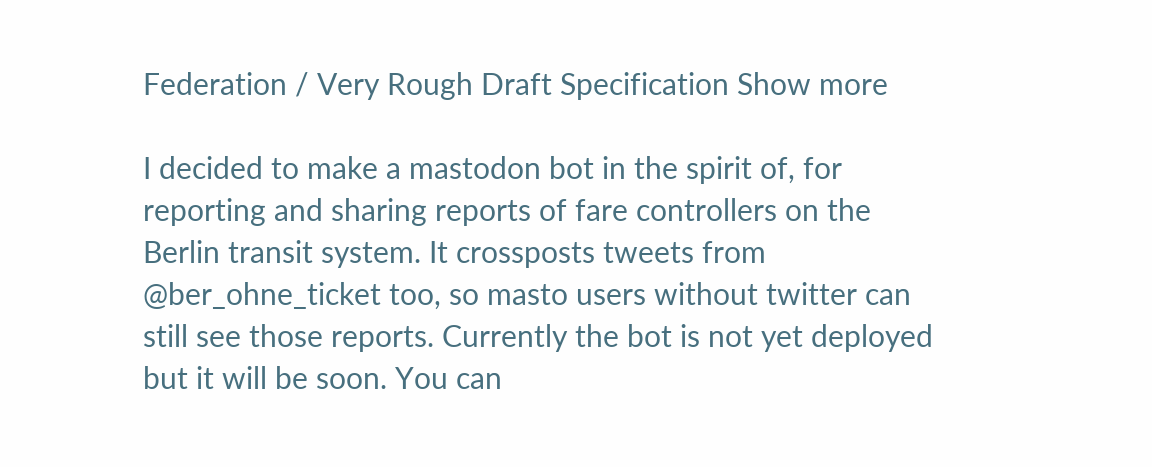Federation / Very Rough Draft Specification Show more

I decided to make a mastodon bot in the spirit of, for reporting and sharing reports of fare controllers on the Berlin transit system. It crossposts tweets from @ber_ohne_ticket too, so masto users without twitter can still see those reports. Currently the bot is not yet deployed but it will be soon. You can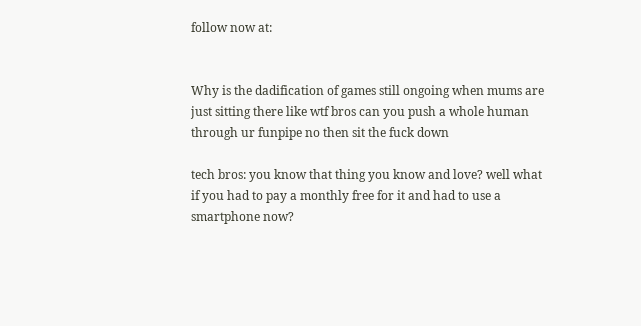follow now at:


Why is the dadification of games still ongoing when mums are just sitting there like wtf bros can you push a whole human through ur funpipe no then sit the fuck down

tech bros: you know that thing you know and love? well what if you had to pay a monthly free for it and had to use a smartphone now?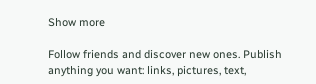Show more

Follow friends and discover new ones. Publish anything you want: links, pictures, text,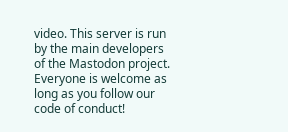video. This server is run by the main developers of the Mastodon project. Everyone is welcome as long as you follow our code of conduct!